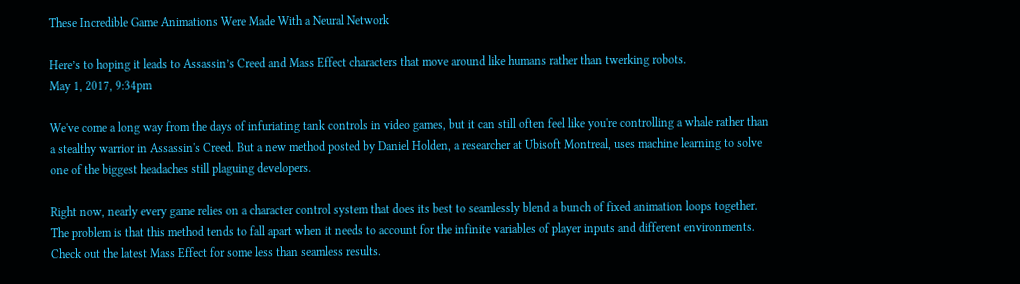These Incredible Game Animations Were Made With a Neural Network

Here’s to hoping it leads to Assassin’s Creed and Mass Effect characters that move around like humans rather than twerking robots.
May 1, 2017, 9:34pm

We've come a long way from the days of infuriating tank controls in video games, but it can still often feel like you're controlling a whale rather than a stealthy warrior in Assassin's Creed. But a new method posted by Daniel Holden, a researcher at Ubisoft Montreal, uses machine learning to solve one of the biggest headaches still plaguing developers.

Right now, nearly every game relies on a character control system that does its best to seamlessly blend a bunch of fixed animation loops together. The problem is that this method tends to fall apart when it needs to account for the infinite variables of player inputs and different environments. Check out the latest Mass Effect for some less than seamless results.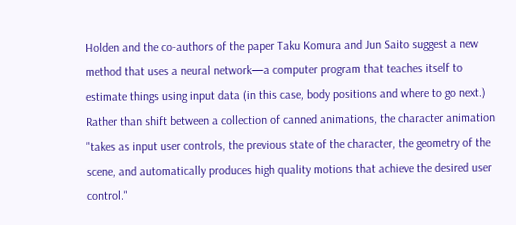Holden and the co-authors of the paper Taku Komura and Jun Saito suggest a new method that uses a neural network—a computer program that teaches itself to estimate things using input data (in this case, body positions and where to go next.) Rather than shift between a collection of canned animations, the character animation "takes as input user controls, the previous state of the character, the geometry of the scene, and automatically produces high quality motions that achieve the desired user control."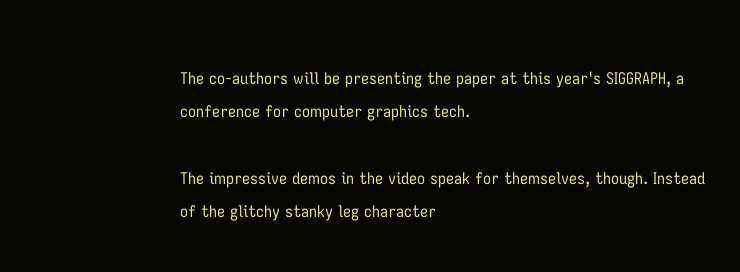The co-authors will be presenting the paper at this year's SIGGRAPH, a conference for computer graphics tech.

The impressive demos in the video speak for themselves, though. Instead of the glitchy stanky leg character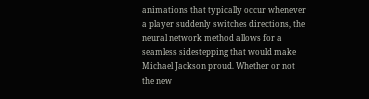animations that typically occur whenever a player suddenly switches directions, the neural network method allows for a seamless sidestepping that would make Michael Jackson proud. Whether or not the new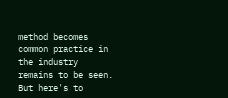method becomes common practice in the industry remains to be seen. But here's to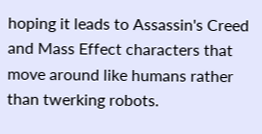hoping it leads to Assassin's Creed and Mass Effect characters that move around like humans rather than twerking robots.